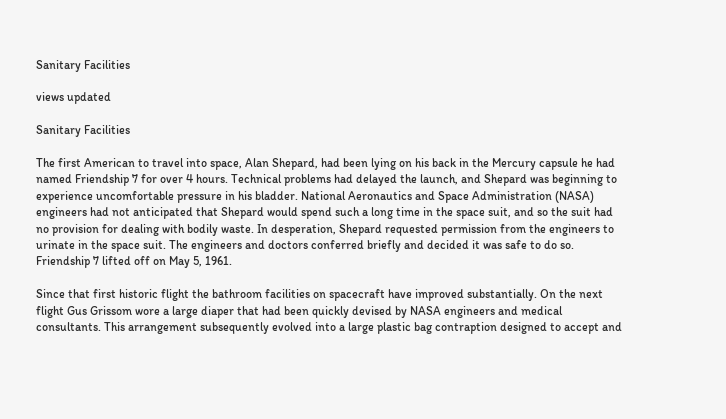Sanitary Facilities

views updated

Sanitary Facilities

The first American to travel into space, Alan Shepard, had been lying on his back in the Mercury capsule he had named Friendship 7 for over 4 hours. Technical problems had delayed the launch, and Shepard was beginning to experience uncomfortable pressure in his bladder. National Aeronautics and Space Administration (NASA) engineers had not anticipated that Shepard would spend such a long time in the space suit, and so the suit had no provision for dealing with bodily waste. In desperation, Shepard requested permission from the engineers to urinate in the space suit. The engineers and doctors conferred briefly and decided it was safe to do so. Friendship 7 lifted off on May 5, 1961.

Since that first historic flight the bathroom facilities on spacecraft have improved substantially. On the next flight Gus Grissom wore a large diaper that had been quickly devised by NASA engineers and medical consultants. This arrangement subsequently evolved into a large plastic bag contraption designed to accept and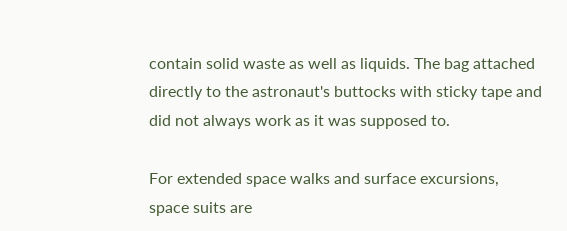contain solid waste as well as liquids. The bag attached directly to the astronaut's buttocks with sticky tape and did not always work as it was supposed to.

For extended space walks and surface excursions, space suits are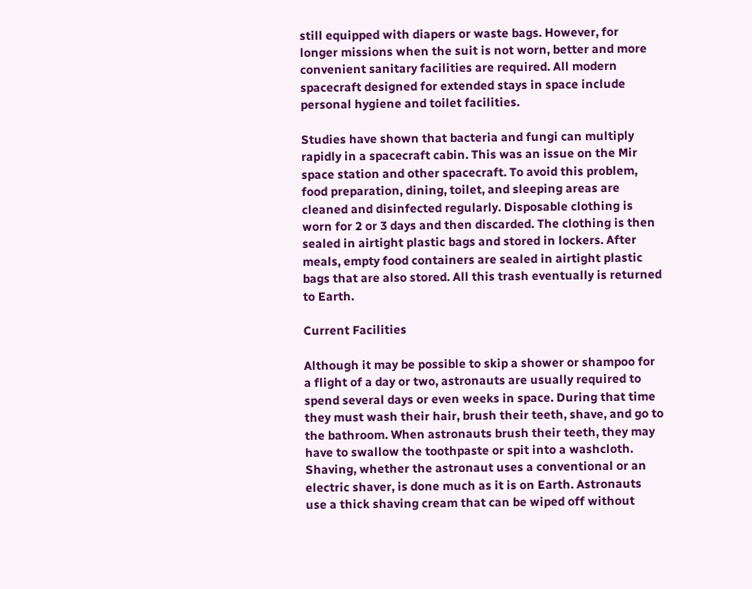still equipped with diapers or waste bags. However, for longer missions when the suit is not worn, better and more convenient sanitary facilities are required. All modern spacecraft designed for extended stays in space include personal hygiene and toilet facilities.

Studies have shown that bacteria and fungi can multiply rapidly in a spacecraft cabin. This was an issue on the Mir space station and other spacecraft. To avoid this problem, food preparation, dining, toilet, and sleeping areas are cleaned and disinfected regularly. Disposable clothing is worn for 2 or 3 days and then discarded. The clothing is then sealed in airtight plastic bags and stored in lockers. After meals, empty food containers are sealed in airtight plastic bags that are also stored. All this trash eventually is returned to Earth.

Current Facilities

Although it may be possible to skip a shower or shampoo for a flight of a day or two, astronauts are usually required to spend several days or even weeks in space. During that time they must wash their hair, brush their teeth, shave, and go to the bathroom. When astronauts brush their teeth, they may have to swallow the toothpaste or spit into a washcloth. Shaving, whether the astronaut uses a conventional or an electric shaver, is done much as it is on Earth. Astronauts use a thick shaving cream that can be wiped off without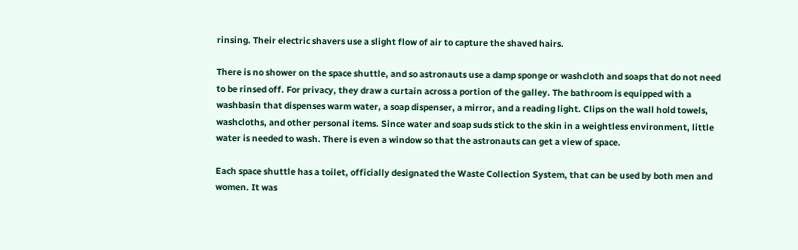rinsing. Their electric shavers use a slight flow of air to capture the shaved hairs.

There is no shower on the space shuttle, and so astronauts use a damp sponge or washcloth and soaps that do not need to be rinsed off. For privacy, they draw a curtain across a portion of the galley. The bathroom is equipped with a washbasin that dispenses warm water, a soap dispenser, a mirror, and a reading light. Clips on the wall hold towels, washcloths, and other personal items. Since water and soap suds stick to the skin in a weightless environment, little water is needed to wash. There is even a window so that the astronauts can get a view of space.

Each space shuttle has a toilet, officially designated the Waste Collection System, that can be used by both men and women. It was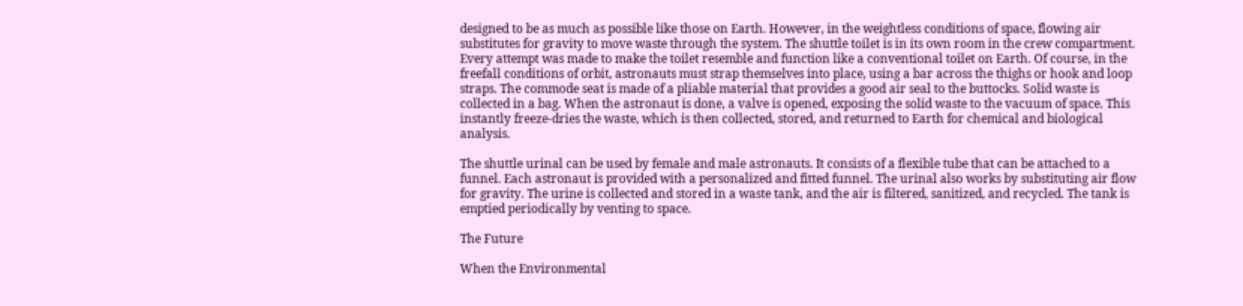designed to be as much as possible like those on Earth. However, in the weightless conditions of space, flowing air substitutes for gravity to move waste through the system. The shuttle toilet is in its own room in the crew compartment. Every attempt was made to make the toilet resemble and function like a conventional toilet on Earth. Of course, in the freefall conditions of orbit, astronauts must strap themselves into place, using a bar across the thighs or hook and loop straps. The commode seat is made of a pliable material that provides a good air seal to the buttocks. Solid waste is collected in a bag. When the astronaut is done, a valve is opened, exposing the solid waste to the vacuum of space. This instantly freeze-dries the waste, which is then collected, stored, and returned to Earth for chemical and biological analysis.

The shuttle urinal can be used by female and male astronauts. It consists of a flexible tube that can be attached to a funnel. Each astronaut is provided with a personalized and fitted funnel. The urinal also works by substituting air flow for gravity. The urine is collected and stored in a waste tank, and the air is filtered, sanitized, and recycled. The tank is emptied periodically by venting to space.

The Future

When the Environmental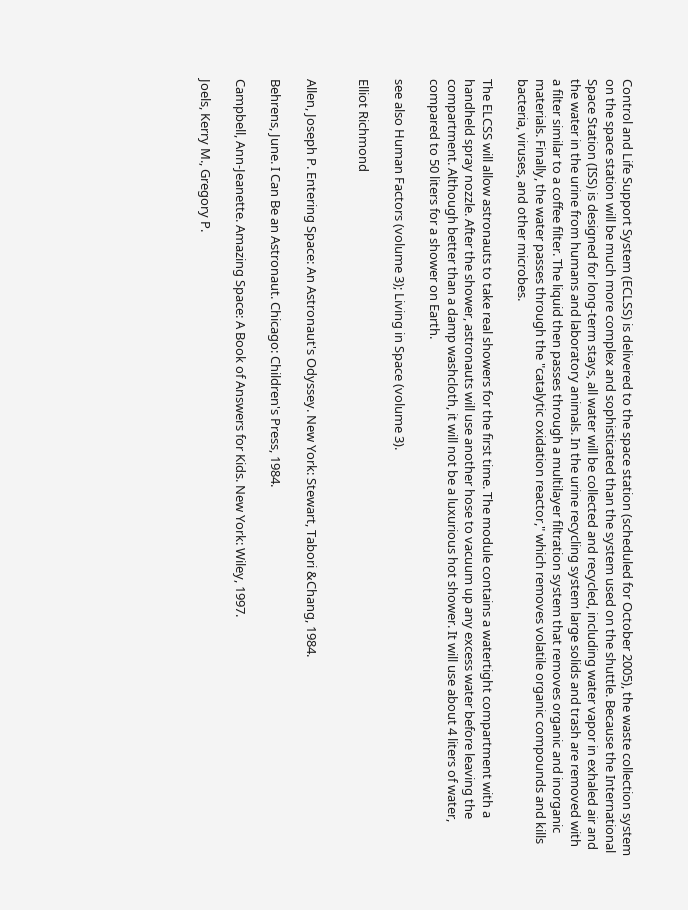Control and Life Support System (ECLSS) is delivered to the space station (scheduled for October 2005), the waste collection system on the space station will be much more complex and sophisticated than the system used on the shuttle. Because the International Space Station (ISS) is designed for long-term stays, all water will be collected and recycled, including water vapor in exhaled air and the water in the urine from humans and laboratory animals. In the urine recycling system large solids and trash are removed with a filter similar to a coffee filter. The liquid then passes through a multilayer filtration system that removes organic and inorganic materials. Finally, the water passes through the "catalytic oxidation reactor," which removes volatile organic compounds and kills bacteria, viruses, and other microbes.

The ELCSS will allow astronauts to take real showers for the first time. The module contains a watertight compartment with a handheld spray nozzle. After the shower, astronauts will use another hose to vacuum up any excess water before leaving the compartment. Although better than a damp washcloth, it will not be a luxurious hot shower. It will use about 4 liters of water, compared to 50 liters for a shower on Earth.

see also Human Factors (volume 3); Living in Space (volume 3).

Elliot Richmond


Allen, Joseph P. Entering Space: An Astronaut's Odyssey. New York: Stewart, Tabori &Chang, 1984.

Behrens, June. I Can Be an Astronaut. Chicago: Children's Press, 1984.

Campbell, Ann-Jeanette. Amazing Space: A Book of Answers for Kids. New York: Wiley, 1997.

Joels, Kerry M., Gregory P.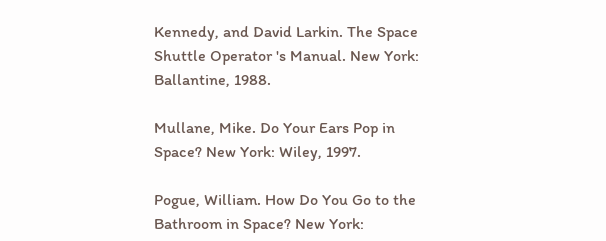Kennedy, and David Larkin. The Space Shuttle Operator 's Manual. New York: Ballantine, 1988.

Mullane, Mike. Do Your Ears Pop in Space? New York: Wiley, 1997.

Pogue, William. How Do You Go to the Bathroom in Space? New York: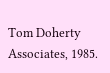Tom Doherty Associates, 1985.